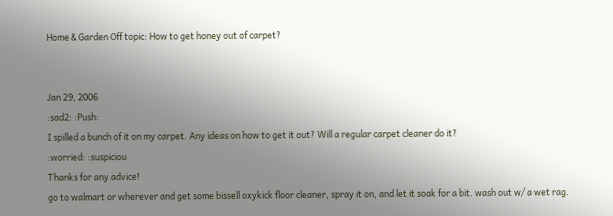Home & Garden Off topic: How to get honey out of carpet?


Jan 29, 2006
:sad2: :Push:
I spilled a bunch of it on my carpet. Any ideas on how to get it out? Will a regular carpet cleaner do it?
:worried: :suspiciou
Thanks for any advice!
go to walmart or wherever and get some bissell oxykick floor cleaner, spray it on, and let it soak for a bit. wash out w/ a wet rag.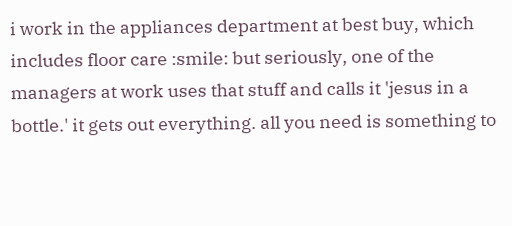i work in the appliances department at best buy, which includes floor care :smile: but seriously, one of the managers at work uses that stuff and calls it 'jesus in a bottle.' it gets out everything. all you need is something to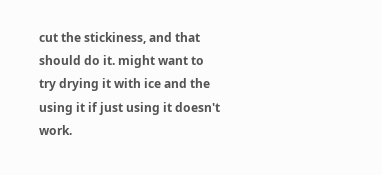cut the stickiness, and that should do it. might want to try drying it with ice and the using it if just using it doesn't work.